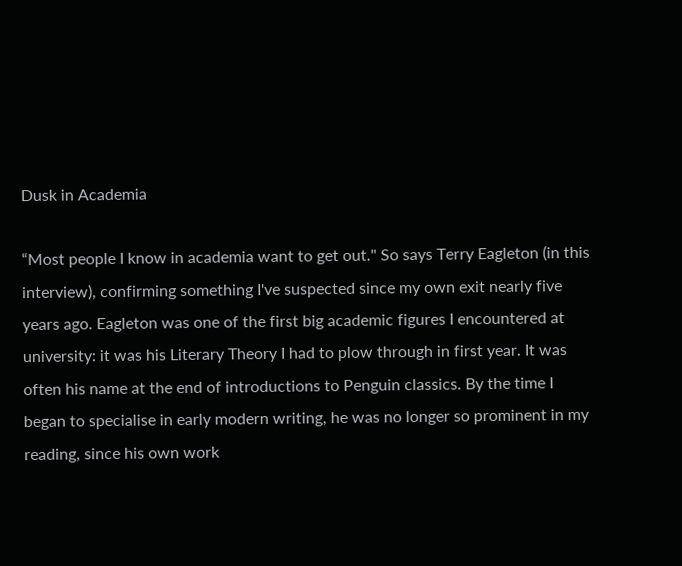Dusk in Academia

“Most people I know in academia want to get out." So says Terry Eagleton (in this interview), confirming something I've suspected since my own exit nearly five years ago. Eagleton was one of the first big academic figures I encountered at university: it was his Literary Theory I had to plow through in first year. It was often his name at the end of introductions to Penguin classics. By the time I began to specialise in early modern writing, he was no longer so prominent in my reading, since his own work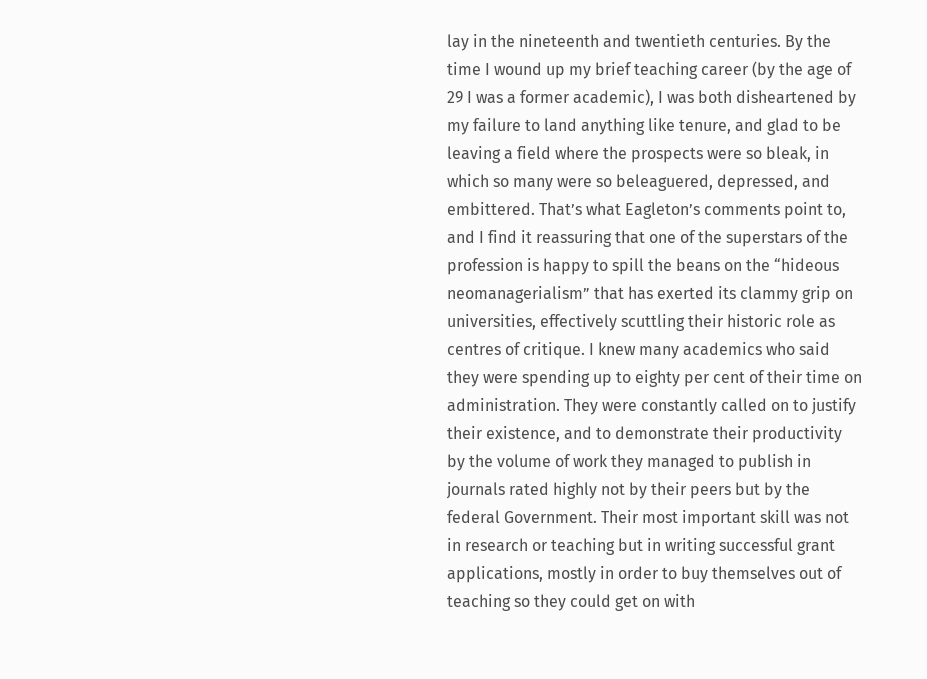lay in the nineteenth and twentieth centuries. By the time I wound up my brief teaching career (by the age of 29 I was a former academic), I was both disheartened by my failure to land anything like tenure, and glad to be leaving a field where the prospects were so bleak, in which so many were so beleaguered, depressed, and embittered. That’s what Eagleton’s comments point to, and I find it reassuring that one of the superstars of the profession is happy to spill the beans on the “hideous neomanagerialism” that has exerted its clammy grip on universities, effectively scuttling their historic role as centres of critique. I knew many academics who said they were spending up to eighty per cent of their time on administration. They were constantly called on to justify their existence, and to demonstrate their productivity by the volume of work they managed to publish in journals rated highly not by their peers but by the federal Government. Their most important skill was not in research or teaching but in writing successful grant applications, mostly in order to buy themselves out of teaching so they could get on with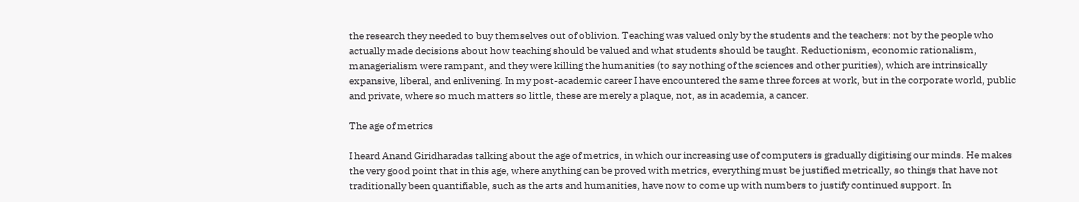the research they needed to buy themselves out of oblivion. Teaching was valued only by the students and the teachers: not by the people who actually made decisions about how teaching should be valued and what students should be taught. Reductionism, economic rationalism, managerialism were rampant, and they were killing the humanities (to say nothing of the sciences and other purities), which are intrinsically expansive, liberal, and enlivening. In my post-academic career I have encountered the same three forces at work, but in the corporate world, public and private, where so much matters so little, these are merely a plaque, not, as in academia, a cancer.

The age of metrics

I heard Anand Giridharadas talking about the age of metrics, in which our increasing use of computers is gradually digitising our minds. He makes the very good point that in this age, where anything can be proved with metrics, everything must be justified metrically, so things that have not traditionally been quantifiable, such as the arts and humanities, have now to come up with numbers to justify continued support. In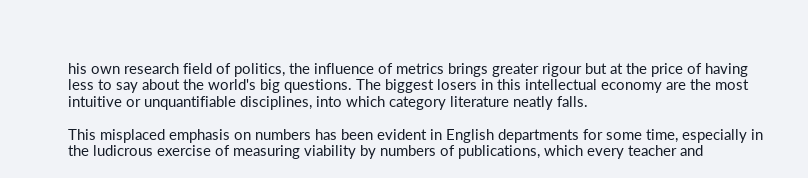his own research field of politics, the influence of metrics brings greater rigour but at the price of having less to say about the world's big questions. The biggest losers in this intellectual economy are the most intuitive or unquantifiable disciplines, into which category literature neatly falls.

This misplaced emphasis on numbers has been evident in English departments for some time, especially in the ludicrous exercise of measuring viability by numbers of publications, which every teacher and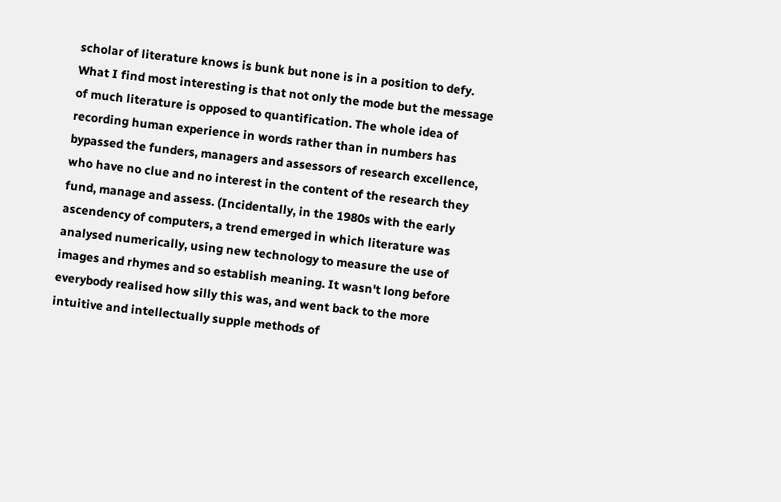scholar of literature knows is bunk but none is in a position to defy. What I find most interesting is that not only the mode but the message of much literature is opposed to quantification. The whole idea of recording human experience in words rather than in numbers has bypassed the funders, managers and assessors of research excellence, who have no clue and no interest in the content of the research they fund, manage and assess. (Incidentally, in the 1980s with the early ascendency of computers, a trend emerged in which literature was analysed numerically, using new technology to measure the use of images and rhymes and so establish meaning. It wasn't long before everybody realised how silly this was, and went back to the more intuitive and intellectually supple methods of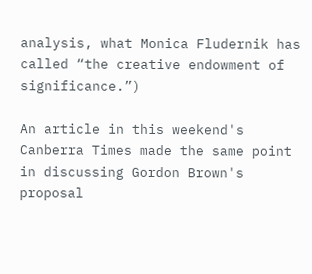analysis, what Monica Fludernik has called “the creative endowment of significance.”)

An article in this weekend's Canberra Times made the same point in discussing Gordon Brown's proposal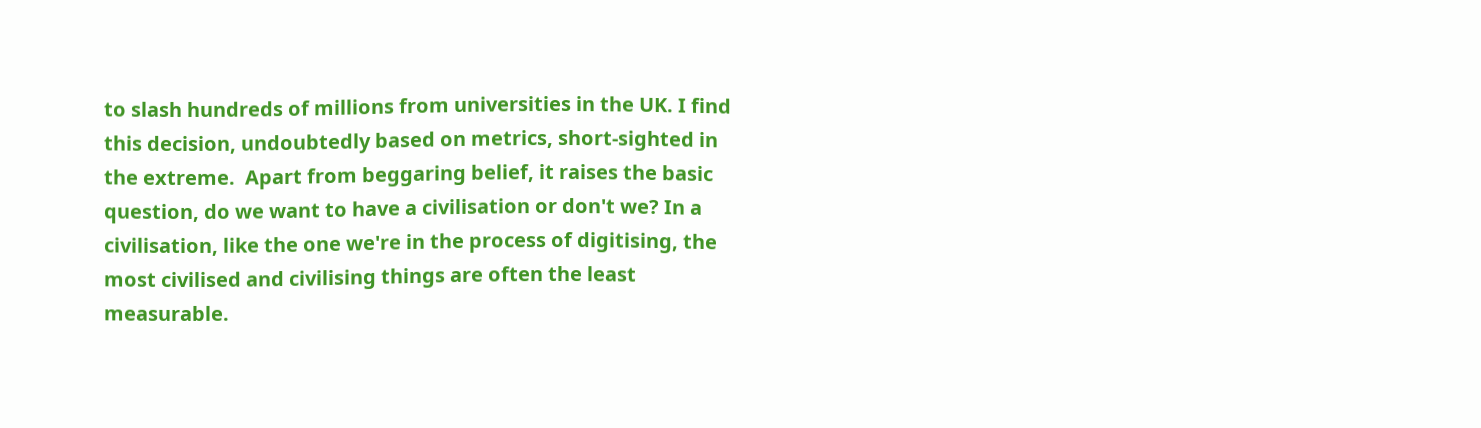to slash hundreds of millions from universities in the UK. I find this decision, undoubtedly based on metrics, short-sighted in the extreme.  Apart from beggaring belief, it raises the basic question, do we want to have a civilisation or don't we? In a civilisation, like the one we're in the process of digitising, the most civilised and civilising things are often the least measurable.